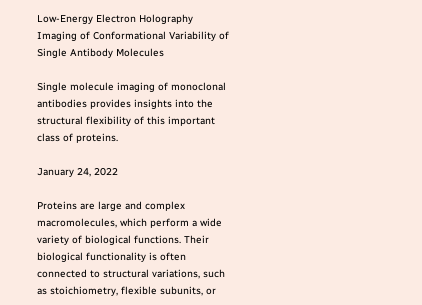Low-Energy Electron Holography Imaging of Conformational Variability of Single Antibody Molecules

Single molecule imaging of monoclonal antibodies provides insights into the structural flexibility of this important class of proteins.

January 24, 2022

Proteins are large and complex macromolecules, which perform a wide variety of biological functions. Their biological functionality is often connected to structural variations, such as stoichiometry, flexible subunits, or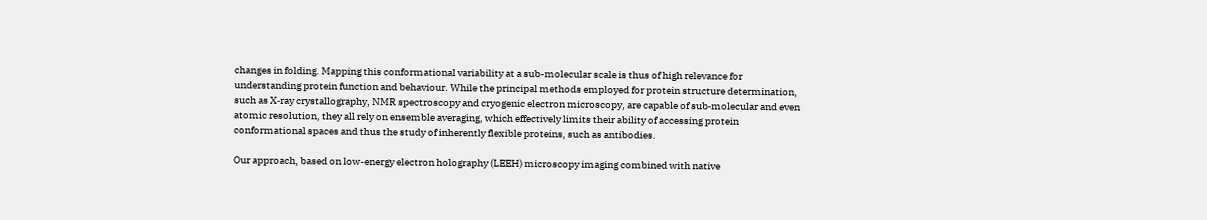changes in folding. Mapping this conformational variability at a sub-molecular scale is thus of high relevance for understanding protein function and behaviour. While the principal methods employed for protein structure determination, such as X‑ray crystallography, NMR spectroscopy and cryogenic electron microscopy, are capable of sub‑molecular and even atomic resolution, they all rely on ensemble averaging, which effectively limits their ability of accessing protein conformational spaces and thus the study of inherently flexible proteins, such as antibodies.

Our approach, based on low-energy electron holography (LEEH) microscopy imaging combined with native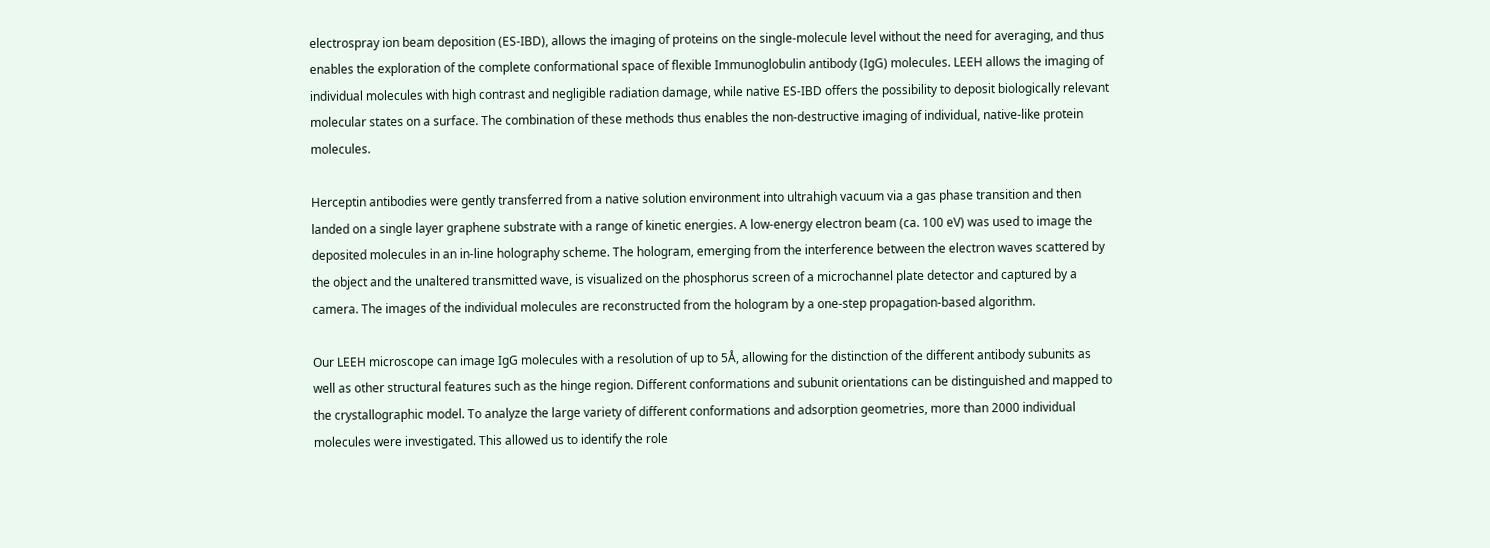electrospray ion beam deposition (ES-IBD), allows the imaging of proteins on the single-molecule level without the need for averaging, and thus enables the exploration of the complete conformational space of flexible Immunoglobulin antibody (IgG) molecules. LEEH allows the imaging of individual molecules with high contrast and negligible radiation damage, while native ES-IBD offers the possibility to deposit biologically relevant molecular states on a surface. The combination of these methods thus enables the non‑destructive imaging of individual, native‑like protein molecules.

Herceptin antibodies were gently transferred from a native solution environment into ultrahigh vacuum via a gas phase transition and then landed on a single layer graphene substrate with a range of kinetic energies. A low-energy electron beam (ca. 100 eV) was used to image the deposited molecules in an in-line holography scheme. The hologram, emerging from the interference between the electron waves scattered by the object and the unaltered transmitted wave, is visualized on the phosphorus screen of a microchannel plate detector and captured by a camera. The images of the individual molecules are reconstructed from the hologram by a one-step propagation-based algorithm.

Our LEEH microscope can image IgG molecules with a resolution of up to 5Å, allowing for the distinction of the different antibody subunits as well as other structural features such as the hinge region. Different conformations and subunit orientations can be distinguished and mapped to the crystallographic model. To analyze the large variety of different conformations and adsorption geometries, more than 2000 individual molecules were investigated. This allowed us to identify the role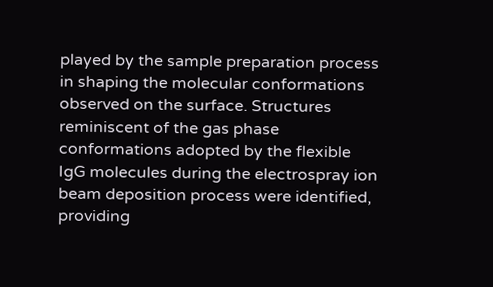played by the sample preparation process in shaping the molecular conformations observed on the surface. Structures reminiscent of the gas phase conformations adopted by the flexible IgG molecules during the electrospray ion beam deposition process were identified, providing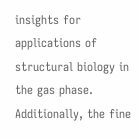insights for applications of structural biology in the gas phase. Additionally, the fine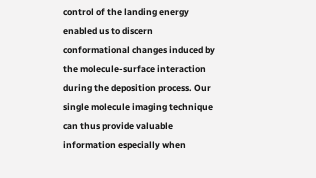control of the landing energy enabled us to discern conformational changes induced by the molecule-surface interaction during the deposition process. Our single molecule imaging technique can thus provide valuable information especially when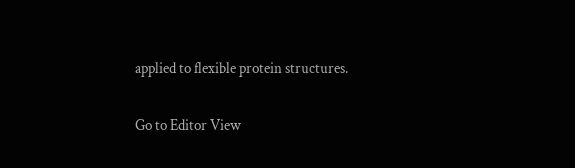applied to flexible protein structures.

Go to Editor View